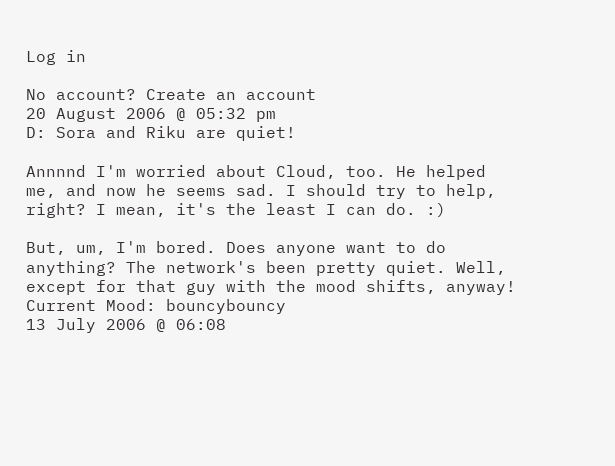Log in

No account? Create an account
20 August 2006 @ 05:32 pm
D: Sora and Riku are quiet!

Annnnd I'm worried about Cloud, too. He helped me, and now he seems sad. I should try to help, right? I mean, it's the least I can do. :)

But, um, I'm bored. Does anyone want to do anything? The network's been pretty quiet. Well, except for that guy with the mood shifts, anyway!
Current Mood: bouncybouncy
13 July 2006 @ 06:08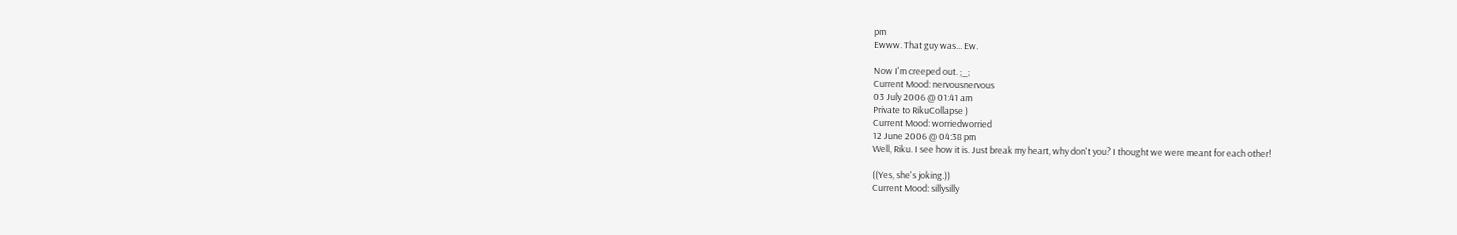pm
Ewww. That guy was... Ew.

Now I'm creeped out. ;_;
Current Mood: nervousnervous
03 July 2006 @ 01:41 am
Private to RikuCollapse )
Current Mood: worriedworried
12 June 2006 @ 04:38 pm
Well, Riku. I see how it is. Just break my heart, why don't you? I thought we were meant for each other!

((Yes, she's joking.))
Current Mood: sillysilly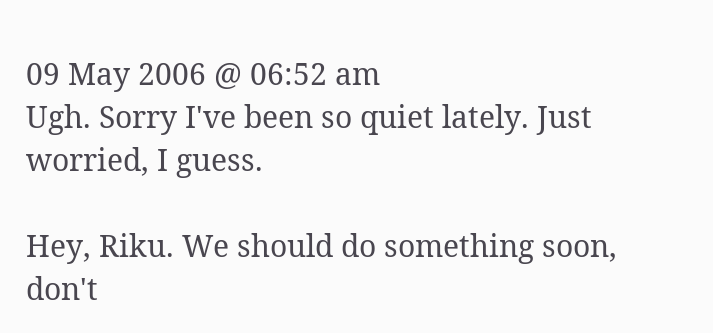09 May 2006 @ 06:52 am
Ugh. Sorry I've been so quiet lately. Just worried, I guess.

Hey, Riku. We should do something soon, don't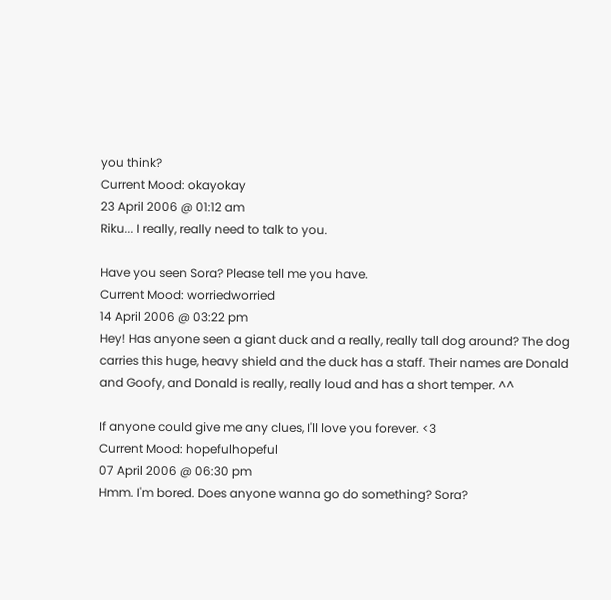you think?
Current Mood: okayokay
23 April 2006 @ 01:12 am
Riku... I really, really need to talk to you.

Have you seen Sora? Please tell me you have.
Current Mood: worriedworried
14 April 2006 @ 03:22 pm
Hey! Has anyone seen a giant duck and a really, really tall dog around? The dog carries this huge, heavy shield and the duck has a staff. Their names are Donald and Goofy, and Donald is really, really loud and has a short temper. ^^

If anyone could give me any clues, I'll love you forever. <3
Current Mood: hopefulhopeful
07 April 2006 @ 06:30 pm
Hmm. I'm bored. Does anyone wanna go do something? Sora?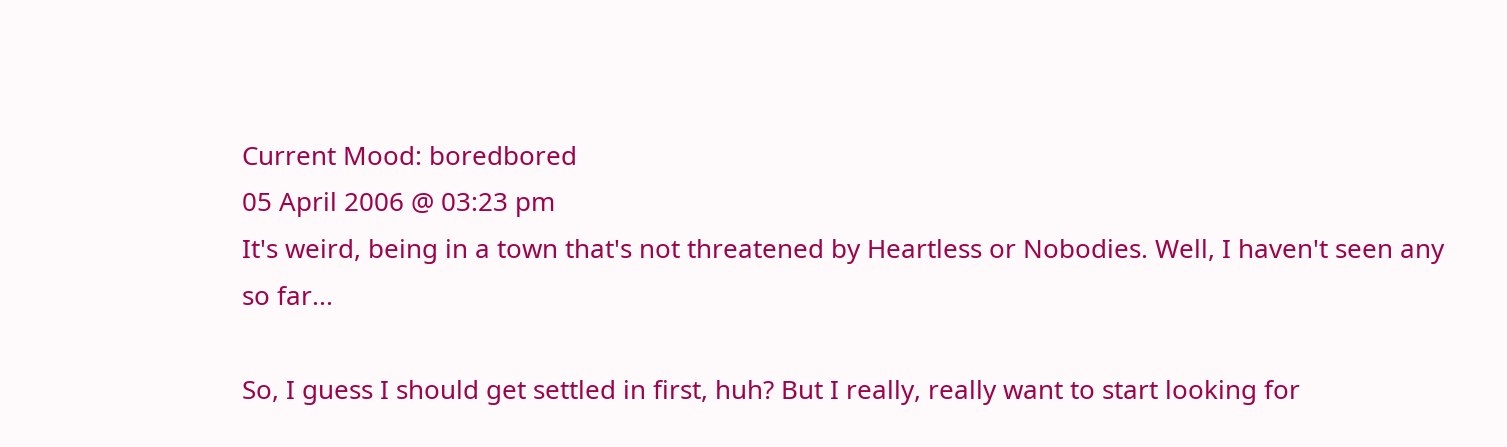Current Mood: boredbored
05 April 2006 @ 03:23 pm
It's weird, being in a town that's not threatened by Heartless or Nobodies. Well, I haven't seen any so far...

So, I guess I should get settled in first, huh? But I really, really want to start looking for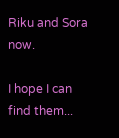Riku and Sora now.

I hope I can find them...